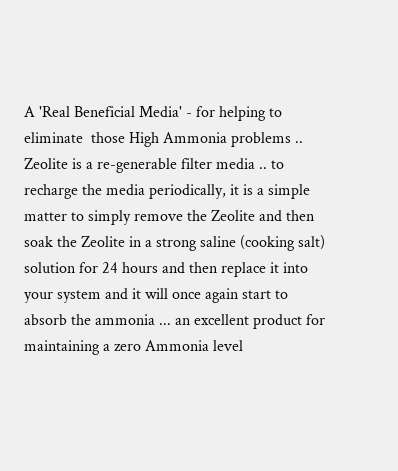A 'Real Beneficial Media' - for helping to eliminate  those High Ammonia problems .. Zeolite is a re-generable filter media .. to recharge the media periodically, it is a simple matter to simply remove the Zeolite and then soak the Zeolite in a strong saline (cooking salt) solution for 24 hours and then replace it into your system and it will once again start to absorb the ammonia ... an excellent product for maintaining a zero Ammonia level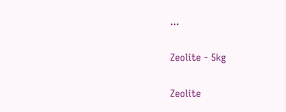...

Zeolite - 5kg

Zeolite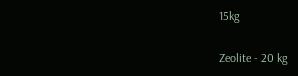15kg

Zeolite - 20 kg